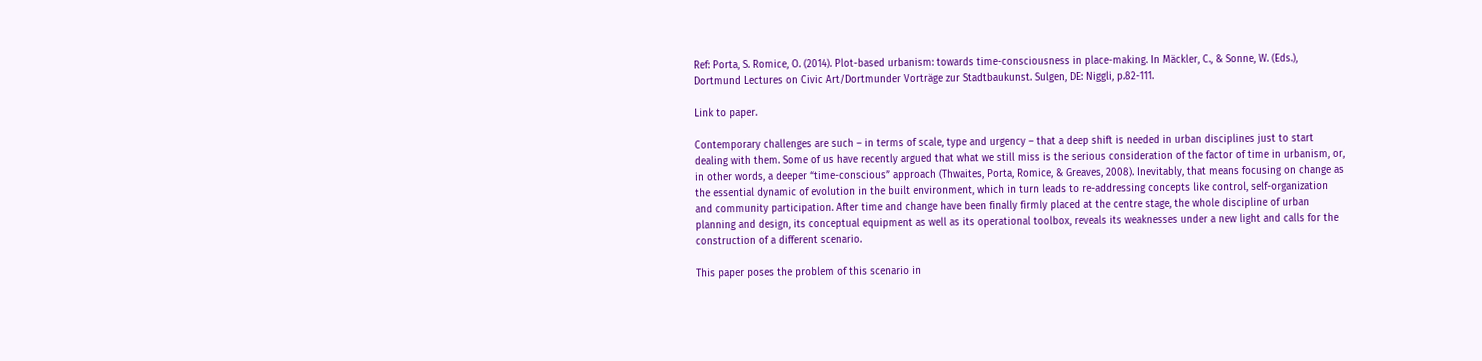Ref: Porta, S. Romice, O. (2014). Plot-based urbanism: towards time-consciousness in place-making. In Mäckler, C., & Sonne, W. (Eds.), Dortmund Lectures on Civic Art/Dortmunder Vorträge zur Stadtbaukunst. Sulgen, DE: Niggli, p.82-111.

Link to paper.

Contemporary challenges are such – in terms of scale, type and urgency – that a deep shift is needed in urban disciplines just to start dealing with them. Some of us have recently argued that what we still miss is the serious consideration of the factor of time in urbanism, or, in other words, a deeper “time-conscious” approach (Thwaites, Porta, Romice, & Greaves, 2008). Inevitably, that means focusing on change as the essential dynamic of evolution in the built environment, which in turn leads to re-addressing concepts like control, self-organization and community participation. After time and change have been finally firmly placed at the centre stage, the whole discipline of urban planning and design, its conceptual equipment as well as its operational toolbox, reveals its weaknesses under a new light and calls for the construction of a different scenario.

This paper poses the problem of this scenario in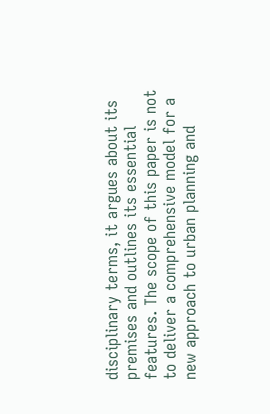disciplinary terms, it argues about its premises and outlines its essential features. The scope of this paper is not to deliver a comprehensive model for a new approach to urban planning and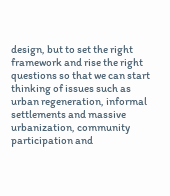design, but to set the right framework and rise the right questions so that we can start thinking of issues such as urban regeneration, informal settlements and massive urbanization, community participation and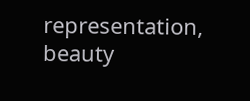representation, beauty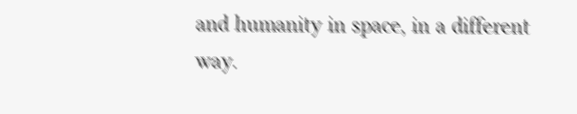and humanity in space, in a different way.